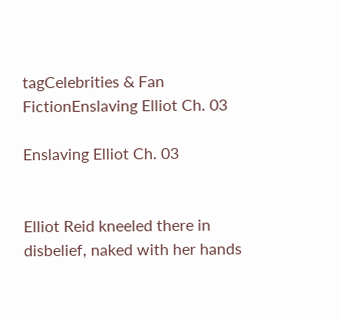tagCelebrities & Fan FictionEnslaving Elliot Ch. 03

Enslaving Elliot Ch. 03


Elliot Reid kneeled there in disbelief, naked with her hands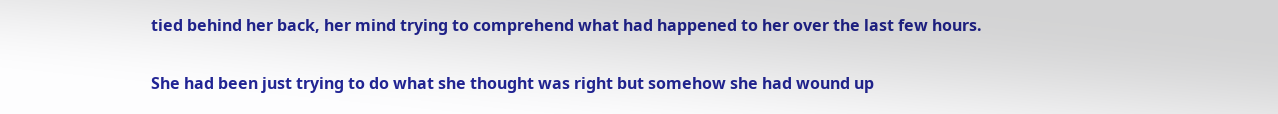tied behind her back, her mind trying to comprehend what had happened to her over the last few hours.

She had been just trying to do what she thought was right but somehow she had wound up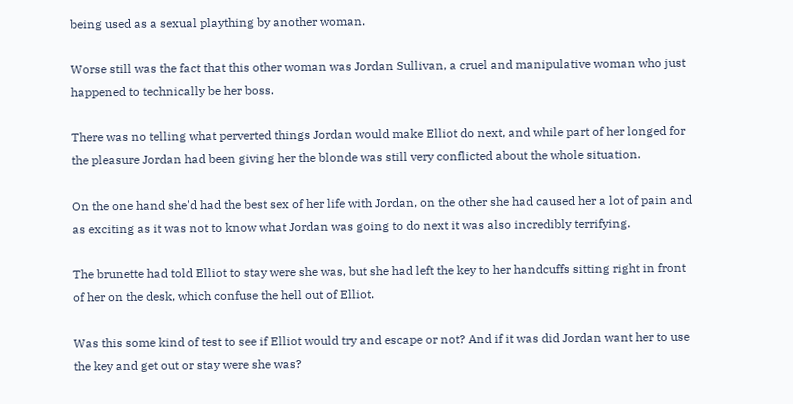being used as a sexual plaything by another woman.

Worse still was the fact that this other woman was Jordan Sullivan, a cruel and manipulative woman who just happened to technically be her boss.

There was no telling what perverted things Jordan would make Elliot do next, and while part of her longed for the pleasure Jordan had been giving her the blonde was still very conflicted about the whole situation.

On the one hand she'd had the best sex of her life with Jordan, on the other she had caused her a lot of pain and as exciting as it was not to know what Jordan was going to do next it was also incredibly terrifying.

The brunette had told Elliot to stay were she was, but she had left the key to her handcuffs sitting right in front of her on the desk, which confuse the hell out of Elliot.

Was this some kind of test to see if Elliot would try and escape or not? And if it was did Jordan want her to use the key and get out or stay were she was?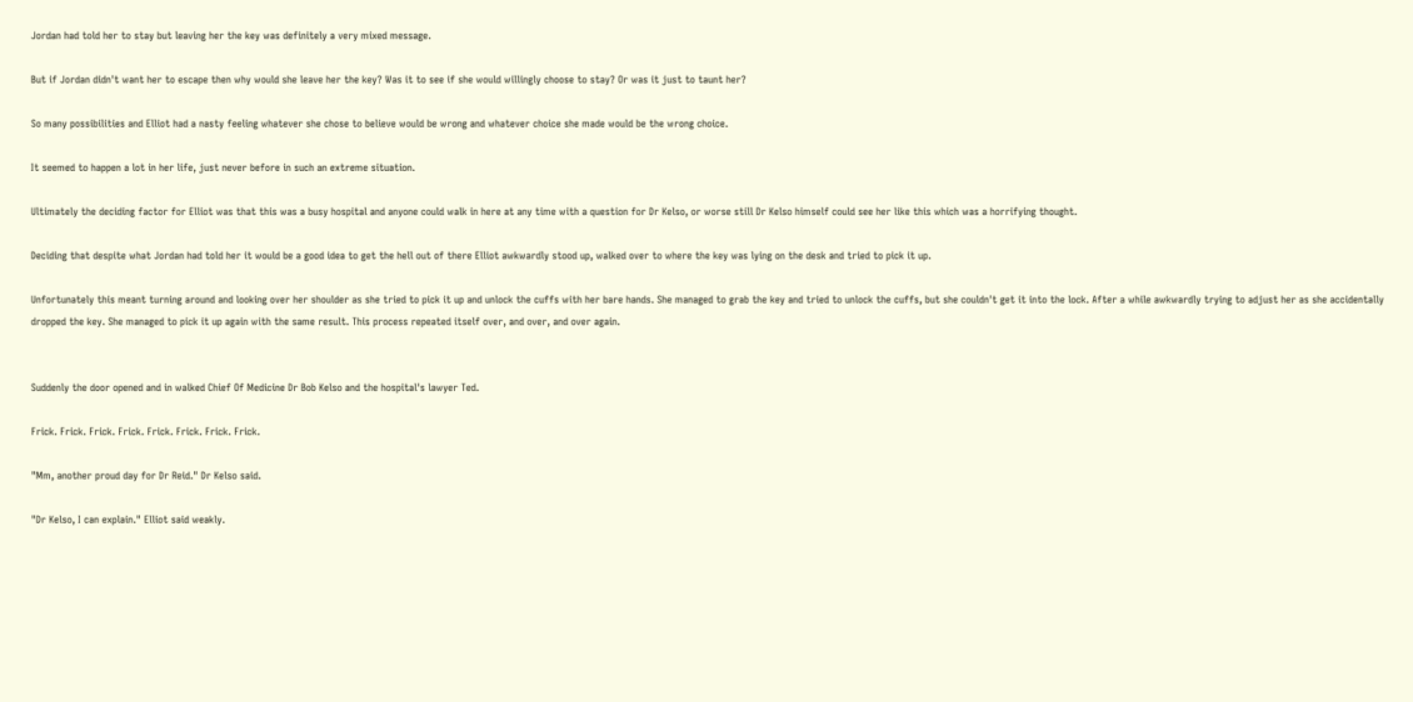Jordan had told her to stay but leaving her the key was definitely a very mixed message.

But if Jordan didn't want her to escape then why would she leave her the key? Was it to see if she would willingly choose to stay? Or was it just to taunt her?

So many possibilities and Elliot had a nasty feeling whatever she chose to believe would be wrong and whatever choice she made would be the wrong choice.

It seemed to happen a lot in her life, just never before in such an extreme situation.

Ultimately the deciding factor for Elliot was that this was a busy hospital and anyone could walk in here at any time with a question for Dr Kelso, or worse still Dr Kelso himself could see her like this which was a horrifying thought.

Deciding that despite what Jordan had told her it would be a good idea to get the hell out of there Elliot awkwardly stood up, walked over to where the key was lying on the desk and tried to pick it up.

Unfortunately this meant turning around and looking over her shoulder as she tried to pick it up and unlock the cuffs with her bare hands. She managed to grab the key and tried to unlock the cuffs, but she couldn't get it into the lock. After a while awkwardly trying to adjust her as she accidentally dropped the key. She managed to pick it up again with the same result. This process repeated itself over, and over, and over again.


Suddenly the door opened and in walked Chief Of Medicine Dr Bob Kelso and the hospital's lawyer Ted.

Frick. Frick. Frick. Frick. Frick. Frick. Frick. Frick.

"Mm, another proud day for Dr Reid." Dr Kelso said.

"Dr Kelso, I can explain." Elliot said weakly.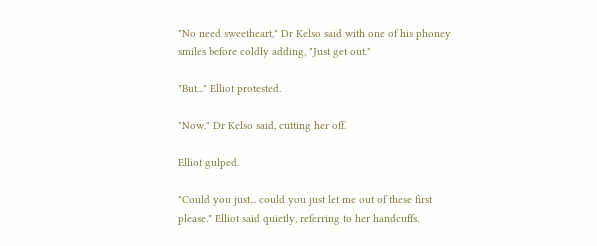"No need sweetheart," Dr Kelso said with one of his phoney smiles before coldly adding, "Just get out."

"But..." Elliot protested.

"Now." Dr Kelso said, cutting her off.

Elliot gulped.

"Could you just... could you just let me out of these first please." Elliot said quietly, referring to her handcuffs.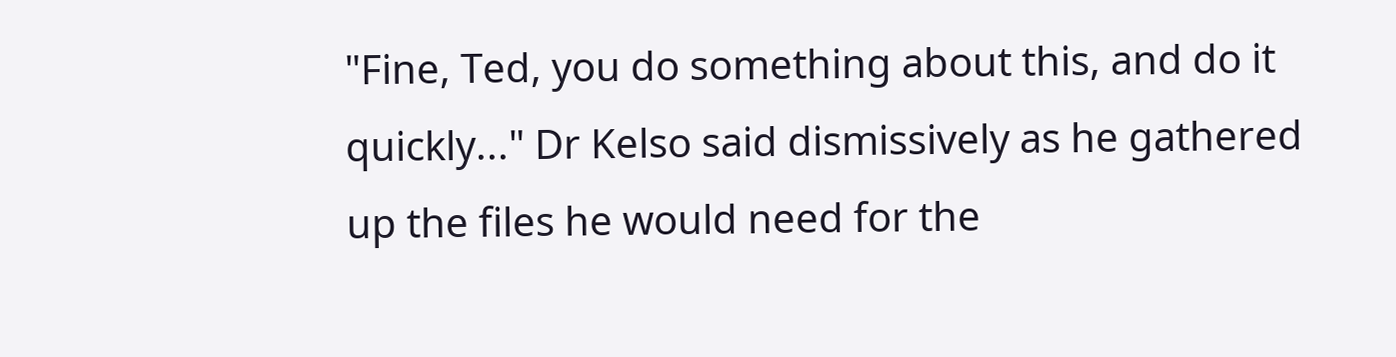"Fine, Ted, you do something about this, and do it quickly..." Dr Kelso said dismissively as he gathered up the files he would need for the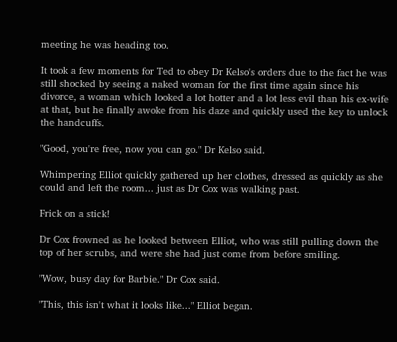meeting he was heading too.

It took a few moments for Ted to obey Dr Kelso's orders due to the fact he was still shocked by seeing a naked woman for the first time again since his divorce, a woman which looked a lot hotter and a lot less evil than his ex-wife at that, but he finally awoke from his daze and quickly used the key to unlock the handcuffs.

"Good, you're free, now you can go." Dr Kelso said.

Whimpering Elliot quickly gathered up her clothes, dressed as quickly as she could and left the room... just as Dr Cox was walking past.

Frick on a stick!

Dr Cox frowned as he looked between Elliot, who was still pulling down the top of her scrubs, and were she had just come from before smiling.

"Wow, busy day for Barbie." Dr Cox said.

"This, this isn't what it looks like..." Elliot began.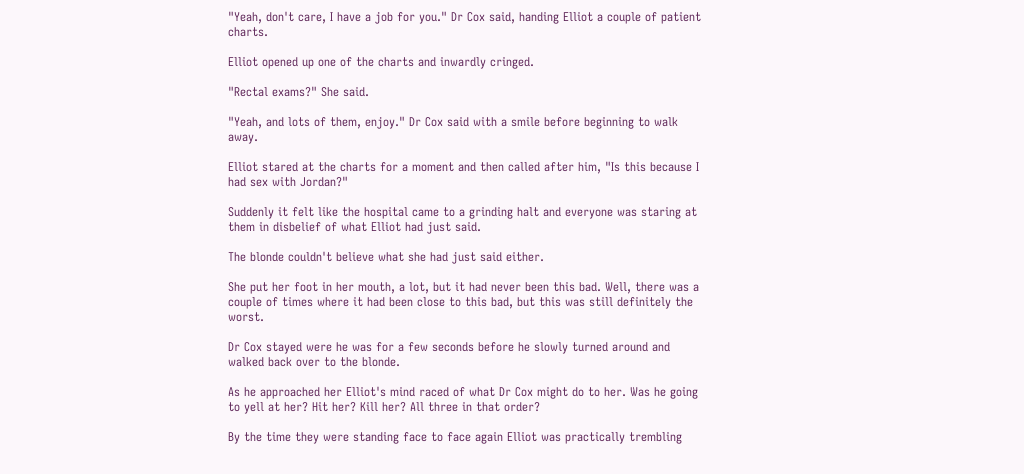"Yeah, don't care, I have a job for you." Dr Cox said, handing Elliot a couple of patient charts.

Elliot opened up one of the charts and inwardly cringed.

"Rectal exams?" She said.

"Yeah, and lots of them, enjoy." Dr Cox said with a smile before beginning to walk away.

Elliot stared at the charts for a moment and then called after him, "Is this because I had sex with Jordan?"

Suddenly it felt like the hospital came to a grinding halt and everyone was staring at them in disbelief of what Elliot had just said.

The blonde couldn't believe what she had just said either.

She put her foot in her mouth, a lot, but it had never been this bad. Well, there was a couple of times where it had been close to this bad, but this was still definitely the worst.

Dr Cox stayed were he was for a few seconds before he slowly turned around and walked back over to the blonde.

As he approached her Elliot's mind raced of what Dr Cox might do to her. Was he going to yell at her? Hit her? Kill her? All three in that order?

By the time they were standing face to face again Elliot was practically trembling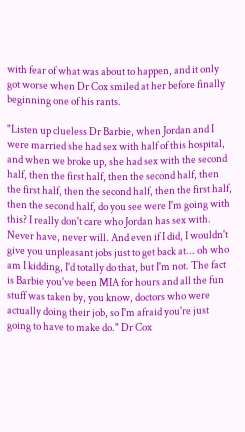with fear of what was about to happen, and it only got worse when Dr Cox smiled at her before finally beginning one of his rants.

"Listen up clueless Dr Barbie, when Jordan and I were married she had sex with half of this hospital, and when we broke up, she had sex with the second half, then the first half, then the second half, then the first half, then the second half, then the first half, then the second half, do you see were I'm going with this? I really don't care who Jordan has sex with. Never have, never will. And even if I did, I wouldn't give you unpleasant jobs just to get back at... oh who am I kidding, I'd totally do that, but I'm not. The fact is Barbie you've been MIA for hours and all the fun stuff was taken by, you know, doctors who were actually doing their job, so I'm afraid you're just going to have to make do." Dr Cox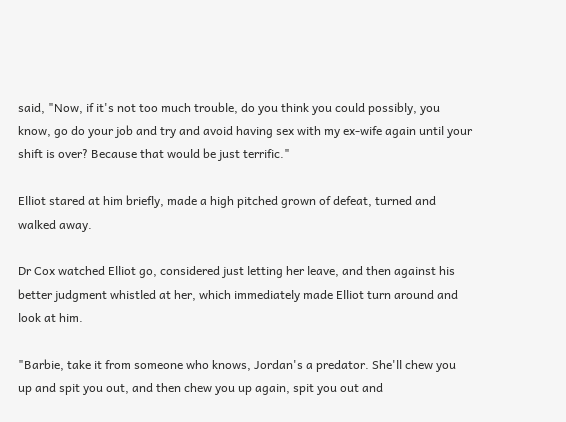said, "Now, if it's not too much trouble, do you think you could possibly, you know, go do your job and try and avoid having sex with my ex-wife again until your shift is over? Because that would be just terrific."

Elliot stared at him briefly, made a high pitched grown of defeat, turned and walked away.

Dr Cox watched Elliot go, considered just letting her leave, and then against his better judgment whistled at her, which immediately made Elliot turn around and look at him.

"Barbie, take it from someone who knows, Jordan's a predator. She'll chew you up and spit you out, and then chew you up again, spit you out and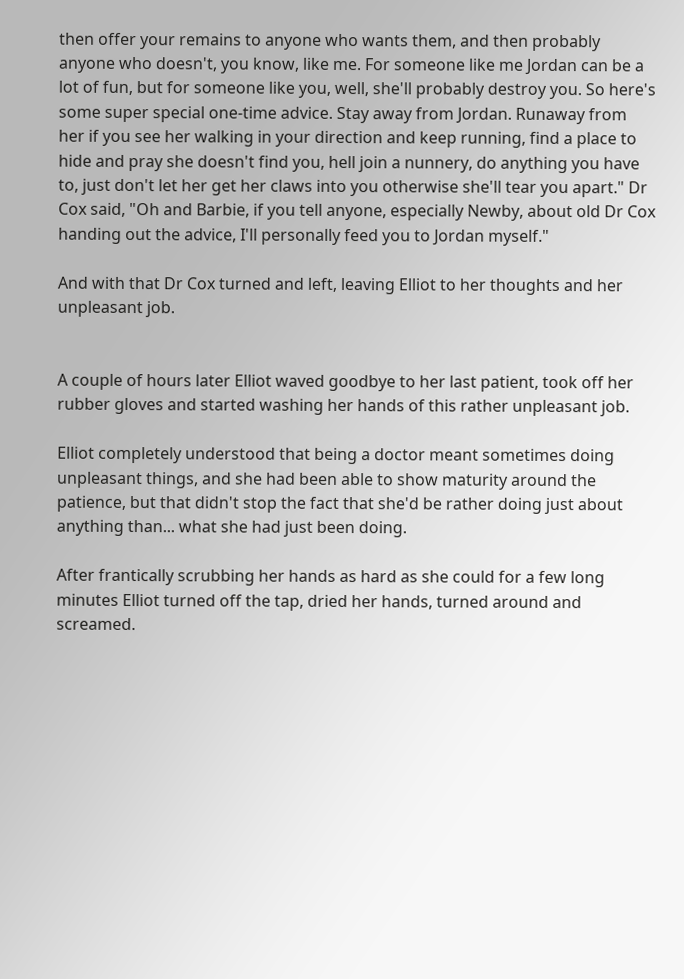then offer your remains to anyone who wants them, and then probably anyone who doesn't, you know, like me. For someone like me Jordan can be a lot of fun, but for someone like you, well, she'll probably destroy you. So here's some super special one-time advice. Stay away from Jordan. Runaway from her if you see her walking in your direction and keep running, find a place to hide and pray she doesn't find you, hell join a nunnery, do anything you have to, just don't let her get her claws into you otherwise she'll tear you apart." Dr Cox said, "Oh and Barbie, if you tell anyone, especially Newby, about old Dr Cox handing out the advice, I'll personally feed you to Jordan myself."

And with that Dr Cox turned and left, leaving Elliot to her thoughts and her unpleasant job.


A couple of hours later Elliot waved goodbye to her last patient, took off her rubber gloves and started washing her hands of this rather unpleasant job.

Elliot completely understood that being a doctor meant sometimes doing unpleasant things, and she had been able to show maturity around the patience, but that didn't stop the fact that she'd be rather doing just about anything than... what she had just been doing.

After frantically scrubbing her hands as hard as she could for a few long minutes Elliot turned off the tap, dried her hands, turned around and screamed.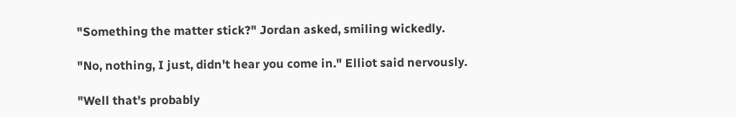"Something the matter stick?" Jordan asked, smiling wickedly.

"No, nothing, I just, didn't hear you come in." Elliot said nervously.

"Well that's probably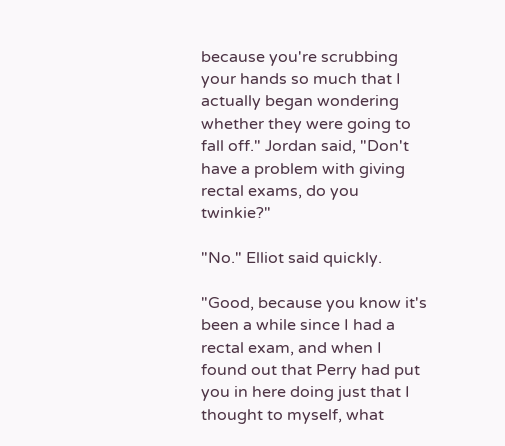because you're scrubbing your hands so much that I actually began wondering whether they were going to fall off." Jordan said, "Don't have a problem with giving rectal exams, do you twinkie?"

"No." Elliot said quickly.

"Good, because you know it's been a while since I had a rectal exam, and when I found out that Perry had put you in here doing just that I thought to myself, what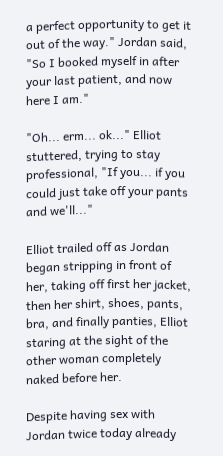a perfect opportunity to get it out of the way." Jordan said, "So I booked myself in after your last patient, and now here I am."

"Oh... erm... ok..." Elliot stuttered, trying to stay professional, "If you... if you could just take off your pants and we'll..."

Elliot trailed off as Jordan began stripping in front of her, taking off first her jacket, then her shirt, shoes, pants, bra, and finally panties, Elliot staring at the sight of the other woman completely naked before her.

Despite having sex with Jordan twice today already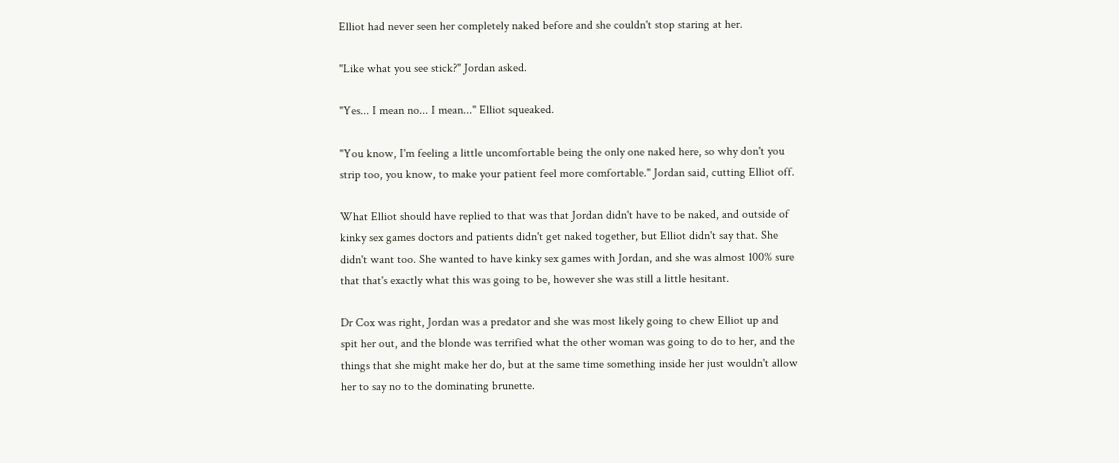Elliot had never seen her completely naked before and she couldn't stop staring at her.

"Like what you see stick?" Jordan asked.

"Yes... I mean no... I mean..." Elliot squeaked.

"You know, I'm feeling a little uncomfortable being the only one naked here, so why don't you strip too, you know, to make your patient feel more comfortable." Jordan said, cutting Elliot off.

What Elliot should have replied to that was that Jordan didn't have to be naked, and outside of kinky sex games doctors and patients didn't get naked together, but Elliot didn't say that. She didn't want too. She wanted to have kinky sex games with Jordan, and she was almost 100% sure that that's exactly what this was going to be, however she was still a little hesitant.

Dr Cox was right, Jordan was a predator and she was most likely going to chew Elliot up and spit her out, and the blonde was terrified what the other woman was going to do to her, and the things that she might make her do, but at the same time something inside her just wouldn't allow her to say no to the dominating brunette.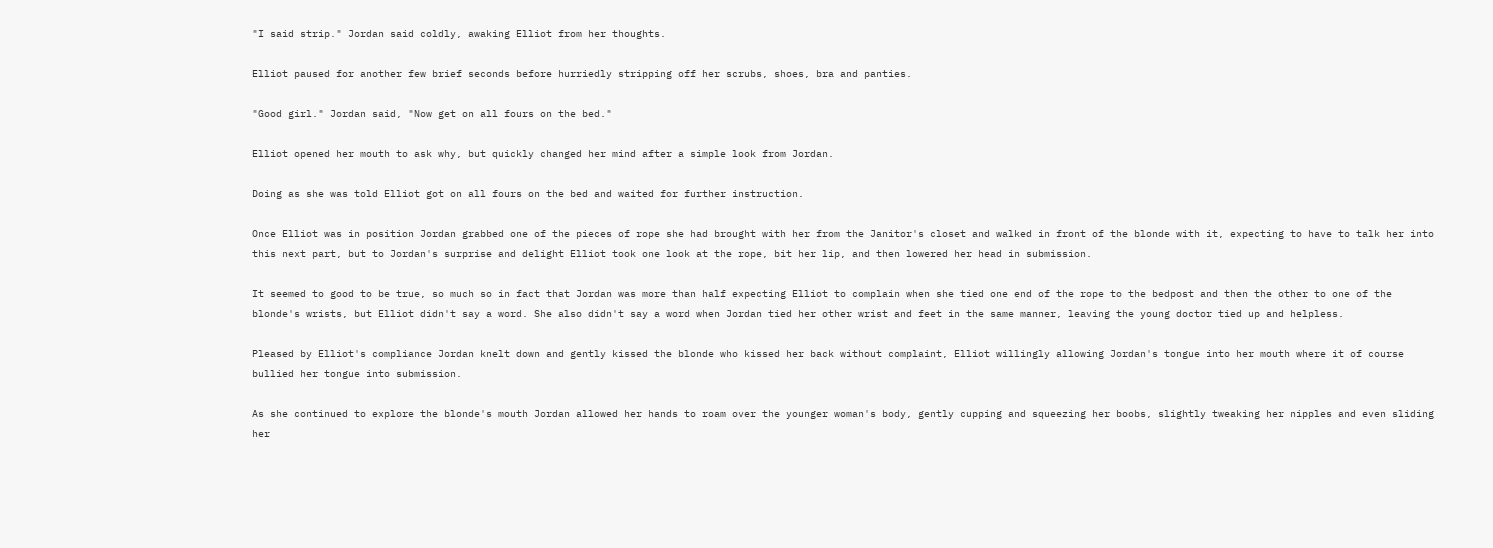"I said strip." Jordan said coldly, awaking Elliot from her thoughts.

Elliot paused for another few brief seconds before hurriedly stripping off her scrubs, shoes, bra and panties.

"Good girl." Jordan said, "Now get on all fours on the bed."

Elliot opened her mouth to ask why, but quickly changed her mind after a simple look from Jordan.

Doing as she was told Elliot got on all fours on the bed and waited for further instruction.

Once Elliot was in position Jordan grabbed one of the pieces of rope she had brought with her from the Janitor's closet and walked in front of the blonde with it, expecting to have to talk her into this next part, but to Jordan's surprise and delight Elliot took one look at the rope, bit her lip, and then lowered her head in submission.

It seemed to good to be true, so much so in fact that Jordan was more than half expecting Elliot to complain when she tied one end of the rope to the bedpost and then the other to one of the blonde's wrists, but Elliot didn't say a word. She also didn't say a word when Jordan tied her other wrist and feet in the same manner, leaving the young doctor tied up and helpless.

Pleased by Elliot's compliance Jordan knelt down and gently kissed the blonde who kissed her back without complaint, Elliot willingly allowing Jordan's tongue into her mouth where it of course bullied her tongue into submission.

As she continued to explore the blonde's mouth Jordan allowed her hands to roam over the younger woman's body, gently cupping and squeezing her boobs, slightly tweaking her nipples and even sliding her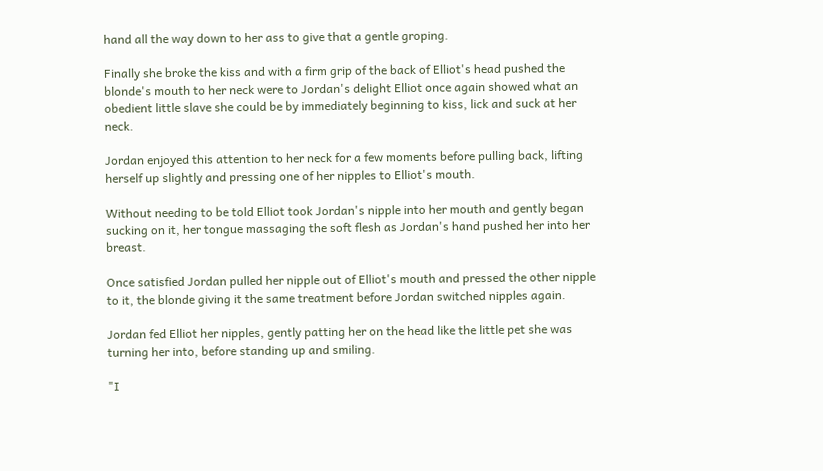hand all the way down to her ass to give that a gentle groping.

Finally she broke the kiss and with a firm grip of the back of Elliot's head pushed the blonde's mouth to her neck were to Jordan's delight Elliot once again showed what an obedient little slave she could be by immediately beginning to kiss, lick and suck at her neck.

Jordan enjoyed this attention to her neck for a few moments before pulling back, lifting herself up slightly and pressing one of her nipples to Elliot's mouth.

Without needing to be told Elliot took Jordan's nipple into her mouth and gently began sucking on it, her tongue massaging the soft flesh as Jordan's hand pushed her into her breast.

Once satisfied Jordan pulled her nipple out of Elliot's mouth and pressed the other nipple to it, the blonde giving it the same treatment before Jordan switched nipples again.

Jordan fed Elliot her nipples, gently patting her on the head like the little pet she was turning her into, before standing up and smiling.

"I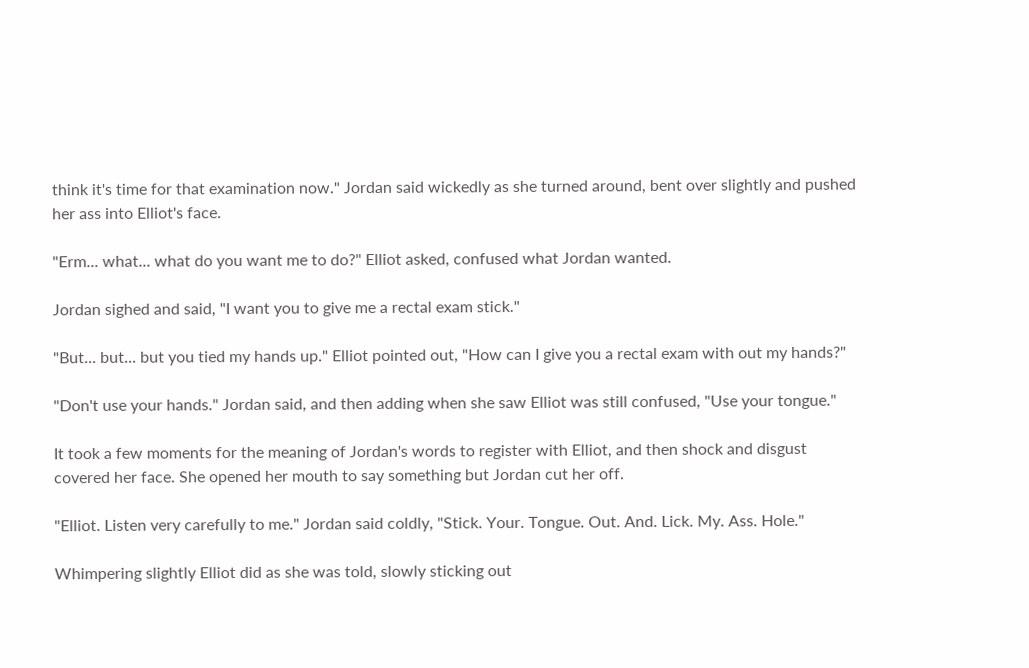think it's time for that examination now." Jordan said wickedly as she turned around, bent over slightly and pushed her ass into Elliot's face.

"Erm... what... what do you want me to do?" Elliot asked, confused what Jordan wanted.

Jordan sighed and said, "I want you to give me a rectal exam stick."

"But... but... but you tied my hands up." Elliot pointed out, "How can I give you a rectal exam with out my hands?"

"Don't use your hands." Jordan said, and then adding when she saw Elliot was still confused, "Use your tongue."

It took a few moments for the meaning of Jordan's words to register with Elliot, and then shock and disgust covered her face. She opened her mouth to say something but Jordan cut her off.

"Elliot. Listen very carefully to me." Jordan said coldly, "Stick. Your. Tongue. Out. And. Lick. My. Ass. Hole."

Whimpering slightly Elliot did as she was told, slowly sticking out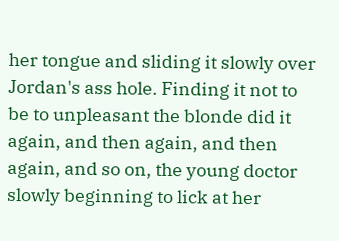her tongue and sliding it slowly over Jordan's ass hole. Finding it not to be to unpleasant the blonde did it again, and then again, and then again, and so on, the young doctor slowly beginning to lick at her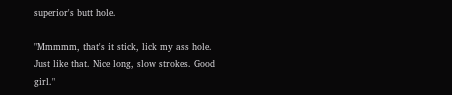superior's butt hole.

"Mmmmm, that's it stick, lick my ass hole. Just like that. Nice long, slow strokes. Good girl."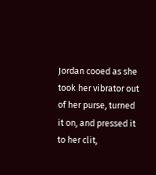Jordan cooed as she took her vibrator out of her purse, turned it on, and pressed it to her clit,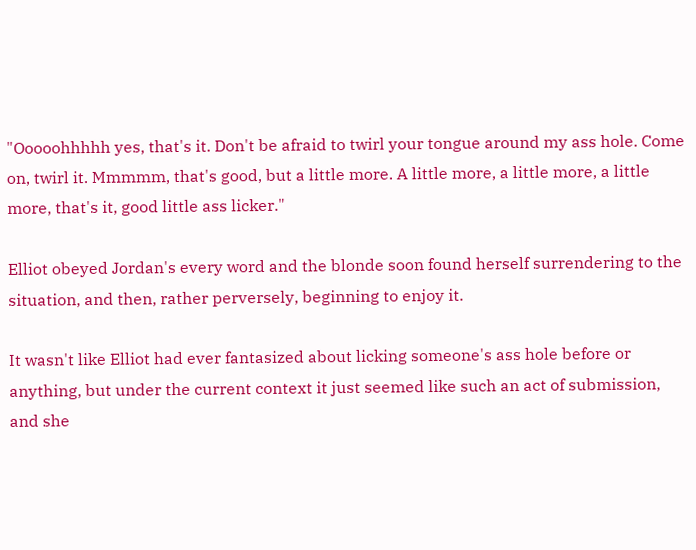"Ooooohhhhh yes, that's it. Don't be afraid to twirl your tongue around my ass hole. Come on, twirl it. Mmmmm, that's good, but a little more. A little more, a little more, a little more, that's it, good little ass licker."

Elliot obeyed Jordan's every word and the blonde soon found herself surrendering to the situation, and then, rather perversely, beginning to enjoy it.

It wasn't like Elliot had ever fantasized about licking someone's ass hole before or anything, but under the current context it just seemed like such an act of submission, and she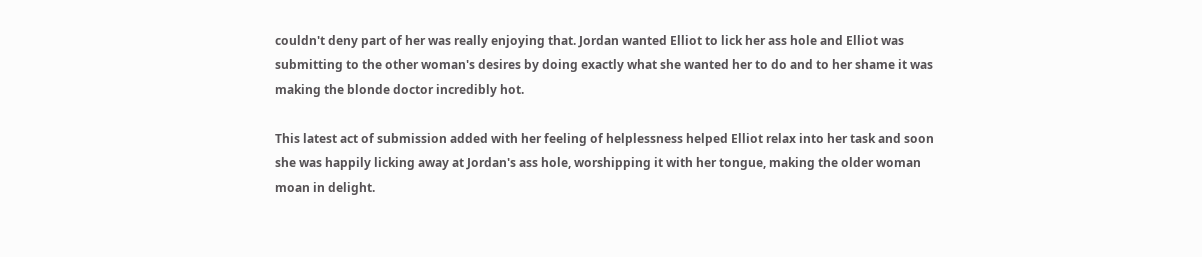couldn't deny part of her was really enjoying that. Jordan wanted Elliot to lick her ass hole and Elliot was submitting to the other woman's desires by doing exactly what she wanted her to do and to her shame it was making the blonde doctor incredibly hot.

This latest act of submission added with her feeling of helplessness helped Elliot relax into her task and soon she was happily licking away at Jordan's ass hole, worshipping it with her tongue, making the older woman moan in delight.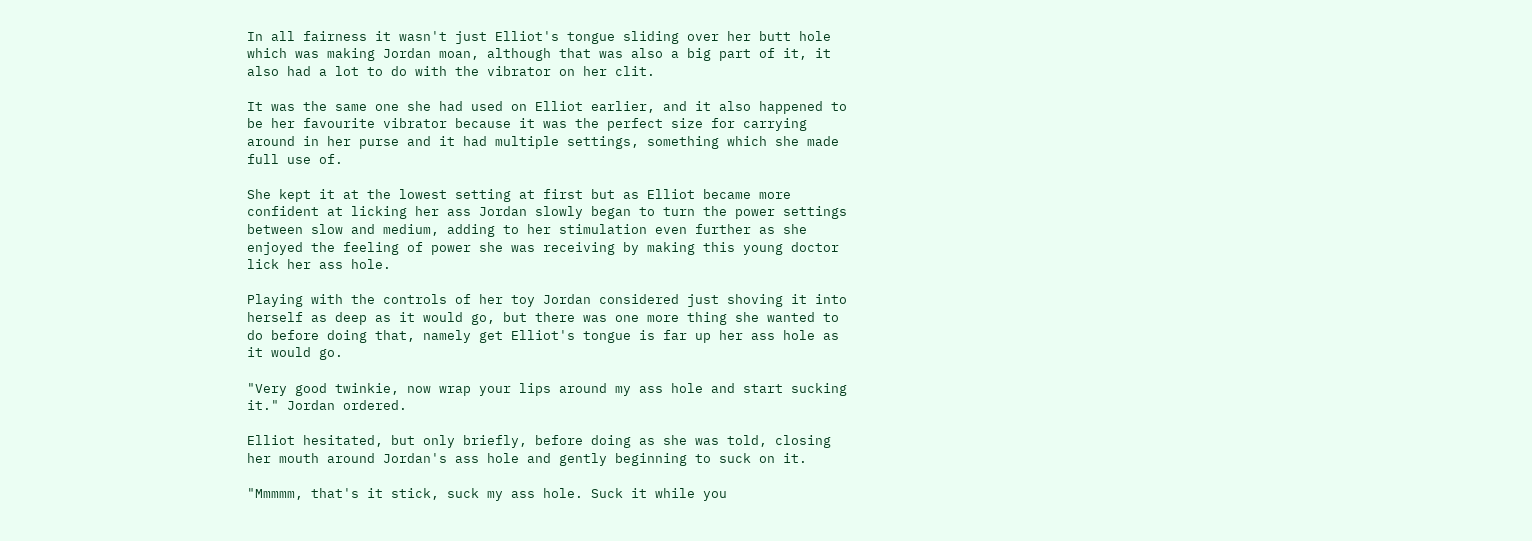In all fairness it wasn't just Elliot's tongue sliding over her butt hole which was making Jordan moan, although that was also a big part of it, it also had a lot to do with the vibrator on her clit.

It was the same one she had used on Elliot earlier, and it also happened to be her favourite vibrator because it was the perfect size for carrying around in her purse and it had multiple settings, something which she made full use of.

She kept it at the lowest setting at first but as Elliot became more confident at licking her ass Jordan slowly began to turn the power settings between slow and medium, adding to her stimulation even further as she enjoyed the feeling of power she was receiving by making this young doctor lick her ass hole.

Playing with the controls of her toy Jordan considered just shoving it into herself as deep as it would go, but there was one more thing she wanted to do before doing that, namely get Elliot's tongue is far up her ass hole as it would go.

"Very good twinkie, now wrap your lips around my ass hole and start sucking it." Jordan ordered.

Elliot hesitated, but only briefly, before doing as she was told, closing her mouth around Jordan's ass hole and gently beginning to suck on it.

"Mmmmm, that's it stick, suck my ass hole. Suck it while you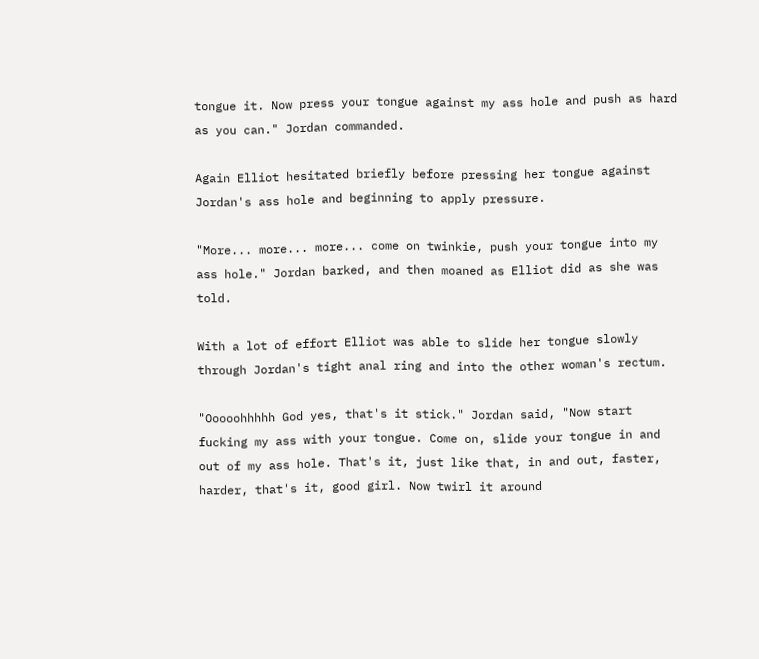tongue it. Now press your tongue against my ass hole and push as hard as you can." Jordan commanded.

Again Elliot hesitated briefly before pressing her tongue against Jordan's ass hole and beginning to apply pressure.

"More... more... more... come on twinkie, push your tongue into my ass hole." Jordan barked, and then moaned as Elliot did as she was told.

With a lot of effort Elliot was able to slide her tongue slowly through Jordan's tight anal ring and into the other woman's rectum.

"Ooooohhhhh God yes, that's it stick." Jordan said, "Now start fucking my ass with your tongue. Come on, slide your tongue in and out of my ass hole. That's it, just like that, in and out, faster, harder, that's it, good girl. Now twirl it around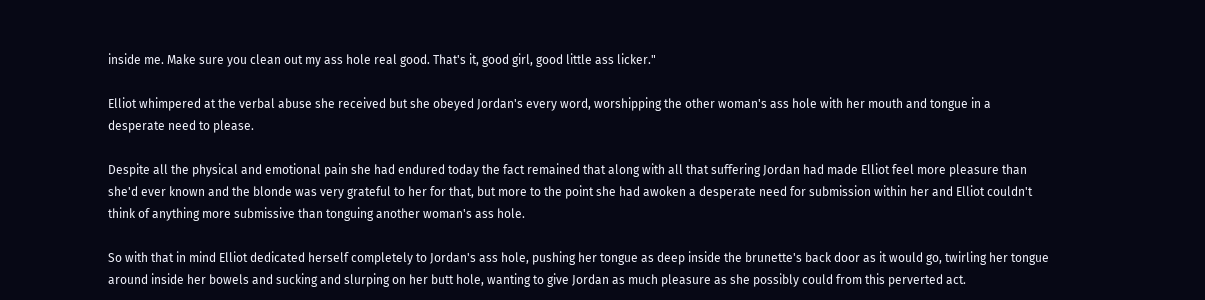inside me. Make sure you clean out my ass hole real good. That's it, good girl, good little ass licker."

Elliot whimpered at the verbal abuse she received but she obeyed Jordan's every word, worshipping the other woman's ass hole with her mouth and tongue in a desperate need to please.

Despite all the physical and emotional pain she had endured today the fact remained that along with all that suffering Jordan had made Elliot feel more pleasure than she'd ever known and the blonde was very grateful to her for that, but more to the point she had awoken a desperate need for submission within her and Elliot couldn't think of anything more submissive than tonguing another woman's ass hole.

So with that in mind Elliot dedicated herself completely to Jordan's ass hole, pushing her tongue as deep inside the brunette's back door as it would go, twirling her tongue around inside her bowels and sucking and slurping on her butt hole, wanting to give Jordan as much pleasure as she possibly could from this perverted act.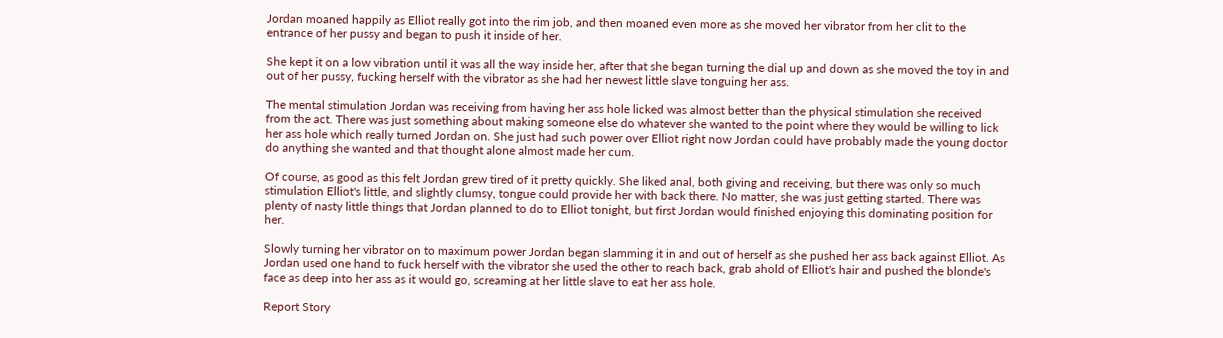Jordan moaned happily as Elliot really got into the rim job, and then moaned even more as she moved her vibrator from her clit to the entrance of her pussy and began to push it inside of her.

She kept it on a low vibration until it was all the way inside her, after that she began turning the dial up and down as she moved the toy in and out of her pussy, fucking herself with the vibrator as she had her newest little slave tonguing her ass.

The mental stimulation Jordan was receiving from having her ass hole licked was almost better than the physical stimulation she received from the act. There was just something about making someone else do whatever she wanted to the point where they would be willing to lick her ass hole which really turned Jordan on. She just had such power over Elliot right now Jordan could have probably made the young doctor do anything she wanted and that thought alone almost made her cum.

Of course, as good as this felt Jordan grew tired of it pretty quickly. She liked anal, both giving and receiving, but there was only so much stimulation Elliot's little, and slightly clumsy, tongue could provide her with back there. No matter, she was just getting started. There was plenty of nasty little things that Jordan planned to do to Elliot tonight, but first Jordan would finished enjoying this dominating position for her.

Slowly turning her vibrator on to maximum power Jordan began slamming it in and out of herself as she pushed her ass back against Elliot. As Jordan used one hand to fuck herself with the vibrator she used the other to reach back, grab ahold of Elliot's hair and pushed the blonde's face as deep into her ass as it would go, screaming at her little slave to eat her ass hole.

Report Story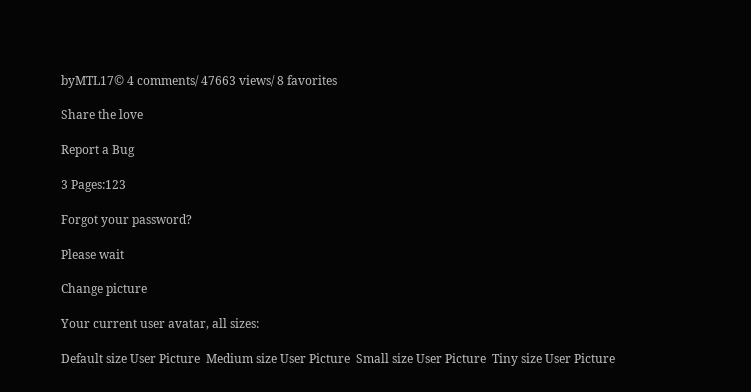byMTL17© 4 comments/ 47663 views/ 8 favorites

Share the love

Report a Bug

3 Pages:123

Forgot your password?

Please wait

Change picture

Your current user avatar, all sizes:

Default size User Picture  Medium size User Picture  Small size User Picture  Tiny size User Picture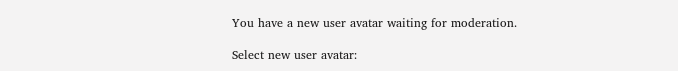You have a new user avatar waiting for moderation.

Select new user avatar: